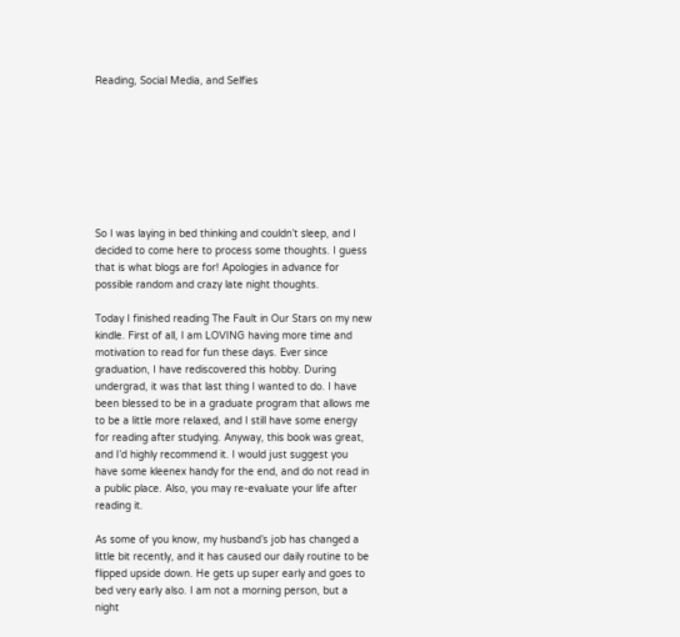Reading, Social Media, and Selfies








So I was laying in bed thinking and couldn’t sleep, and I decided to come here to process some thoughts. I guess that is what blogs are for! Apologies in advance for possible random and crazy late night thoughts.

Today I finished reading The Fault in Our Stars on my new kindle. First of all, I am LOVING having more time and motivation to read for fun these days. Ever since graduation, I have rediscovered this hobby. During undergrad, it was that last thing I wanted to do. I have been blessed to be in a graduate program that allows me to be a little more relaxed, and I still have some energy for reading after studying. Anyway, this book was great, and I’d highly recommend it. I would just suggest you have some kleenex handy for the end, and do not read in a public place. Also, you may re-evaluate your life after reading it.

As some of you know, my husband’s job has changed a little bit recently, and it has caused our daily routine to be flipped upside down. He gets up super early and goes to bed very early also. I am not a morning person, but a night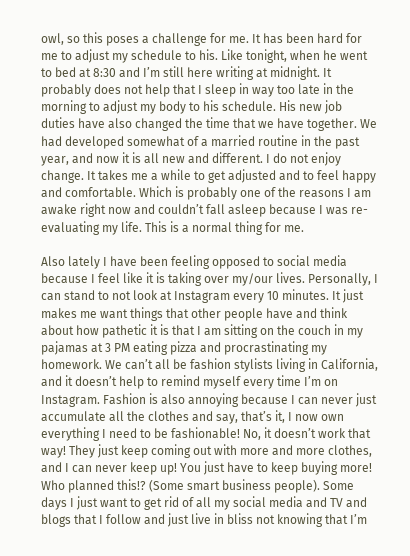owl, so this poses a challenge for me. It has been hard for me to adjust my schedule to his. Like tonight, when he went to bed at 8:30 and I’m still here writing at midnight. It probably does not help that I sleep in way too late in the morning to adjust my body to his schedule. His new job duties have also changed the time that we have together. We had developed somewhat of a married routine in the past year, and now it is all new and different. I do not enjoy change. It takes me a while to get adjusted and to feel happy and comfortable. Which is probably one of the reasons I am awake right now and couldn’t fall asleep because I was re-evaluating my life. This is a normal thing for me.

Also lately I have been feeling opposed to social media because I feel like it is taking over my/our lives. Personally, I can stand to not look at Instagram every 10 minutes. It just makes me want things that other people have and think about how pathetic it is that I am sitting on the couch in my pajamas at 3 PM eating pizza and procrastinating my homework. We can’t all be fashion stylists living in California, and it doesn’t help to remind myself every time I’m on Instagram. Fashion is also annoying because I can never just accumulate all the clothes and say, that’s it, I now own everything I need to be fashionable! No, it doesn’t work that way! They just keep coming out with more and more clothes, and I can never keep up! You just have to keep buying more! Who planned this!? (Some smart business people). Some days I just want to get rid of all my social media and TV and blogs that I follow and just live in bliss not knowing that I’m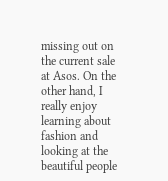missing out on the current sale at Asos. On the other hand, I really enjoy learning about fashion and looking at the beautiful people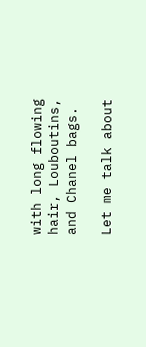with long flowing hair, Louboutins, and Chanel bags.

Let me talk about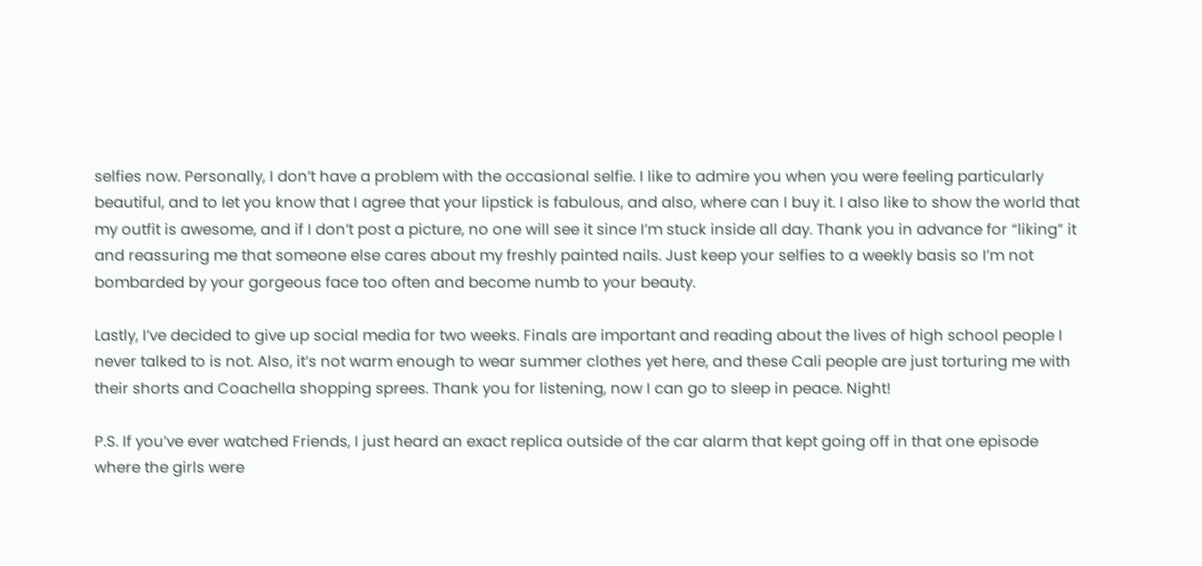selfies now. Personally, I don’t have a problem with the occasional selfie. I like to admire you when you were feeling particularly beautiful, and to let you know that I agree that your lipstick is fabulous, and also, where can I buy it. I also like to show the world that my outfit is awesome, and if I don’t post a picture, no one will see it since I’m stuck inside all day. Thank you in advance for “liking” it and reassuring me that someone else cares about my freshly painted nails. Just keep your selfies to a weekly basis so I’m not bombarded by your gorgeous face too often and become numb to your beauty.

Lastly, I’ve decided to give up social media for two weeks. Finals are important and reading about the lives of high school people I never talked to is not. Also, it’s not warm enough to wear summer clothes yet here, and these Cali people are just torturing me with their shorts and Coachella shopping sprees. Thank you for listening, now I can go to sleep in peace. Night!

P.S. If you’ve ever watched Friends, I just heard an exact replica outside of the car alarm that kept going off in that one episode where the girls were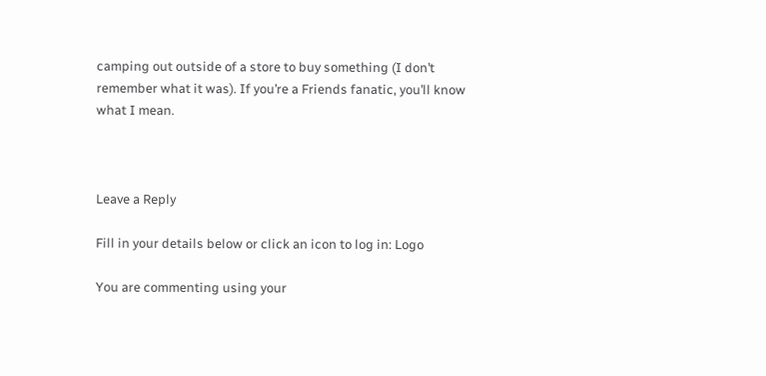camping out outside of a store to buy something (I don’t remember what it was). If you’re a Friends fanatic, you’ll know what I mean.



Leave a Reply

Fill in your details below or click an icon to log in: Logo

You are commenting using your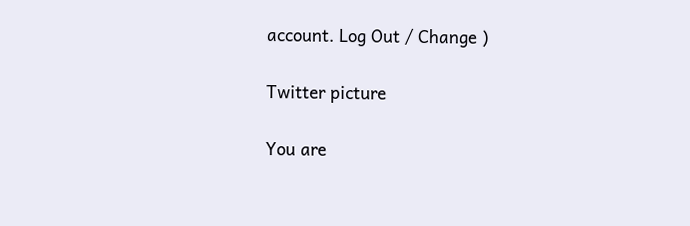account. Log Out / Change )

Twitter picture

You are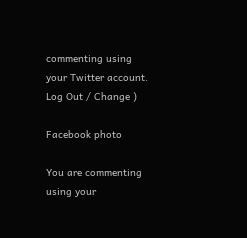commenting using your Twitter account. Log Out / Change )

Facebook photo

You are commenting using your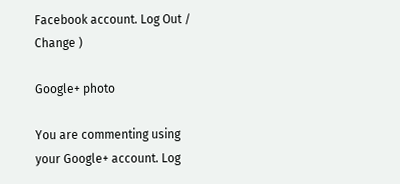Facebook account. Log Out / Change )

Google+ photo

You are commenting using your Google+ account. Log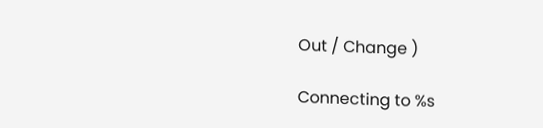Out / Change )

Connecting to %s